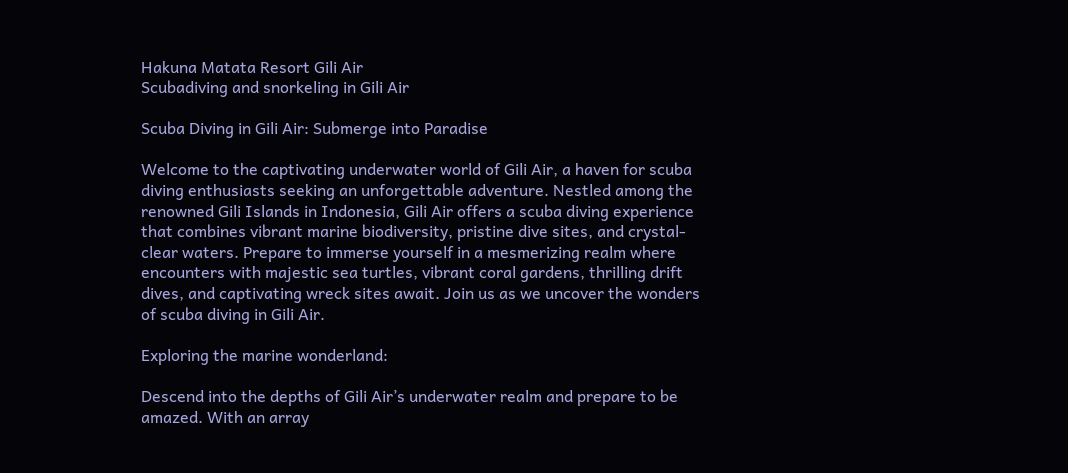Hakuna Matata Resort Gili Air
Scubadiving and snorkeling in Gili Air

Scuba Diving in Gili Air: Submerge into Paradise

Welcome to the captivating underwater world of Gili Air, a haven for scuba diving enthusiasts seeking an unforgettable adventure. Nestled among the renowned Gili Islands in Indonesia, Gili Air offers a scuba diving experience that combines vibrant marine biodiversity, pristine dive sites, and crystal-clear waters. Prepare to immerse yourself in a mesmerizing realm where encounters with majestic sea turtles, vibrant coral gardens, thrilling drift dives, and captivating wreck sites await. Join us as we uncover the wonders of scuba diving in Gili Air.

Exploring the marine wonderland:

Descend into the depths of Gili Air’s underwater realm and prepare to be amazed. With an array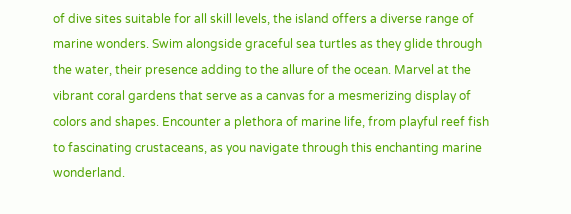of dive sites suitable for all skill levels, the island offers a diverse range of marine wonders. Swim alongside graceful sea turtles as they glide through the water, their presence adding to the allure of the ocean. Marvel at the vibrant coral gardens that serve as a canvas for a mesmerizing display of colors and shapes. Encounter a plethora of marine life, from playful reef fish to fascinating crustaceans, as you navigate through this enchanting marine wonderland.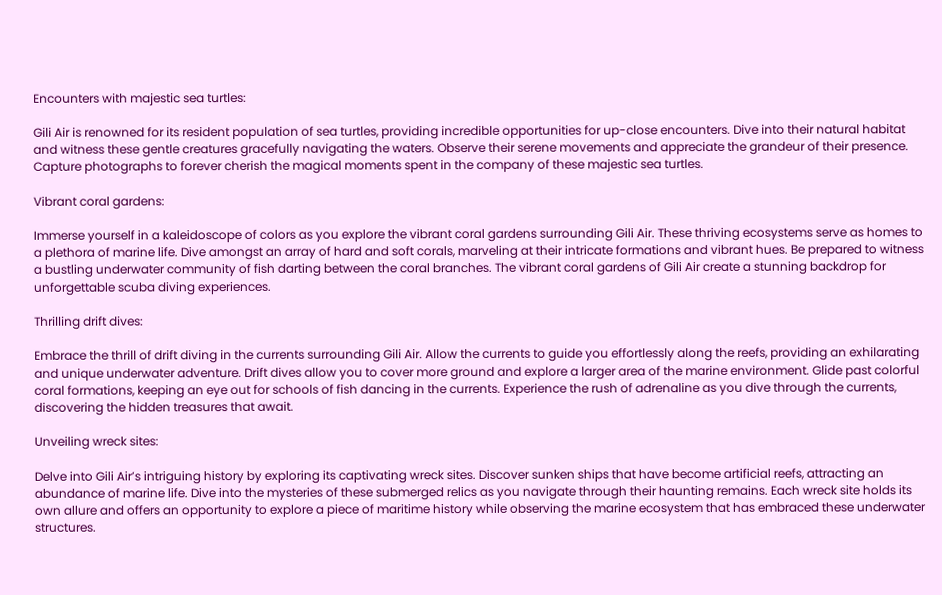Encounters with majestic sea turtles:

Gili Air is renowned for its resident population of sea turtles, providing incredible opportunities for up-close encounters. Dive into their natural habitat and witness these gentle creatures gracefully navigating the waters. Observe their serene movements and appreciate the grandeur of their presence. Capture photographs to forever cherish the magical moments spent in the company of these majestic sea turtles.

Vibrant coral gardens:

Immerse yourself in a kaleidoscope of colors as you explore the vibrant coral gardens surrounding Gili Air. These thriving ecosystems serve as homes to a plethora of marine life. Dive amongst an array of hard and soft corals, marveling at their intricate formations and vibrant hues. Be prepared to witness a bustling underwater community of fish darting between the coral branches. The vibrant coral gardens of Gili Air create a stunning backdrop for unforgettable scuba diving experiences.

Thrilling drift dives:

Embrace the thrill of drift diving in the currents surrounding Gili Air. Allow the currents to guide you effortlessly along the reefs, providing an exhilarating and unique underwater adventure. Drift dives allow you to cover more ground and explore a larger area of the marine environment. Glide past colorful coral formations, keeping an eye out for schools of fish dancing in the currents. Experience the rush of adrenaline as you dive through the currents, discovering the hidden treasures that await.

Unveiling wreck sites:

Delve into Gili Air’s intriguing history by exploring its captivating wreck sites. Discover sunken ships that have become artificial reefs, attracting an abundance of marine life. Dive into the mysteries of these submerged relics as you navigate through their haunting remains. Each wreck site holds its own allure and offers an opportunity to explore a piece of maritime history while observing the marine ecosystem that has embraced these underwater structures.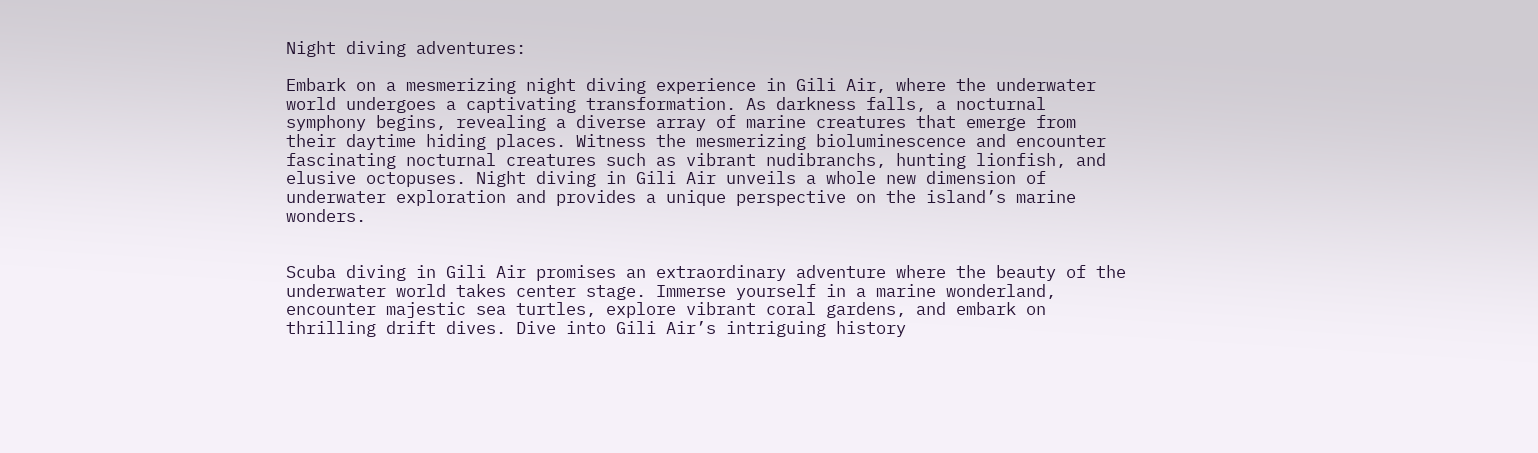Night diving adventures:

Embark on a mesmerizing night diving experience in Gili Air, where the underwater world undergoes a captivating transformation. As darkness falls, a nocturnal symphony begins, revealing a diverse array of marine creatures that emerge from their daytime hiding places. Witness the mesmerizing bioluminescence and encounter fascinating nocturnal creatures such as vibrant nudibranchs, hunting lionfish, and elusive octopuses. Night diving in Gili Air unveils a whole new dimension of underwater exploration and provides a unique perspective on the island’s marine wonders.


Scuba diving in Gili Air promises an extraordinary adventure where the beauty of the underwater world takes center stage. Immerse yourself in a marine wonderland, encounter majestic sea turtles, explore vibrant coral gardens, and embark on thrilling drift dives. Dive into Gili Air’s intriguing history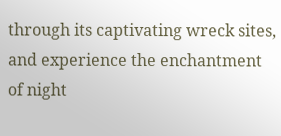through its captivating wreck sites, and experience the enchantment of night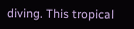diving. This tropical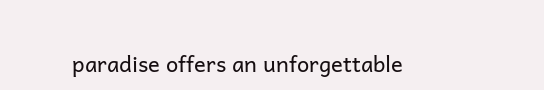paradise offers an unforgettable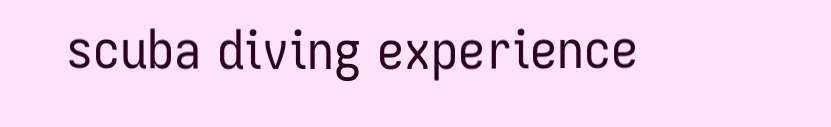scuba diving experience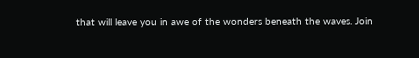that will leave you in awe of the wonders beneath the waves. Join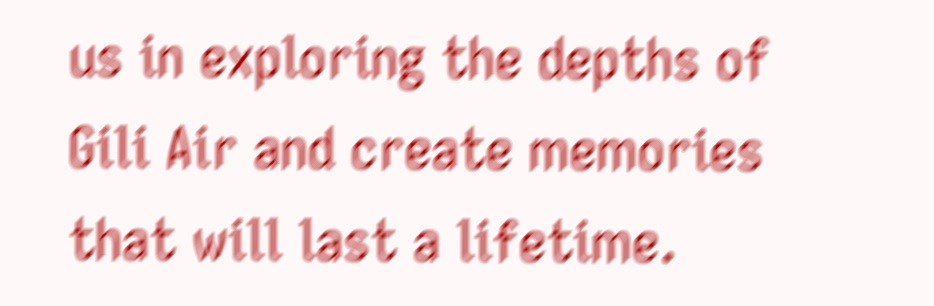us in exploring the depths of Gili Air and create memories that will last a lifetime.